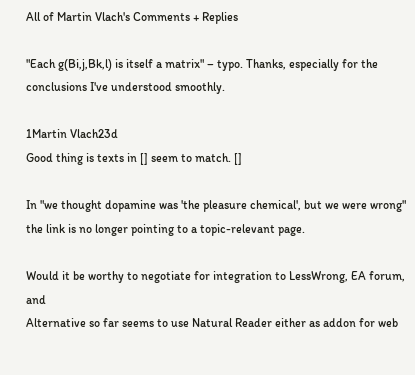All of Martin Vlach's Comments + Replies

"Each g(Bi,j,Bk,l) is itself a matrix" – typo. Thanks, especially for the conclusions I've understood smoothly.

1Martin Vlach23d
Good thing is texts in [] seem to match. []

In "we thought dopamine was 'the pleasure chemical', but we were wrong" the link is no longer pointing to a topic-relevant page.

Would it be worthy to negotiate for integration to LessWrong, EA forum, and
Alternative so far seems to use Natural Reader either as addon for web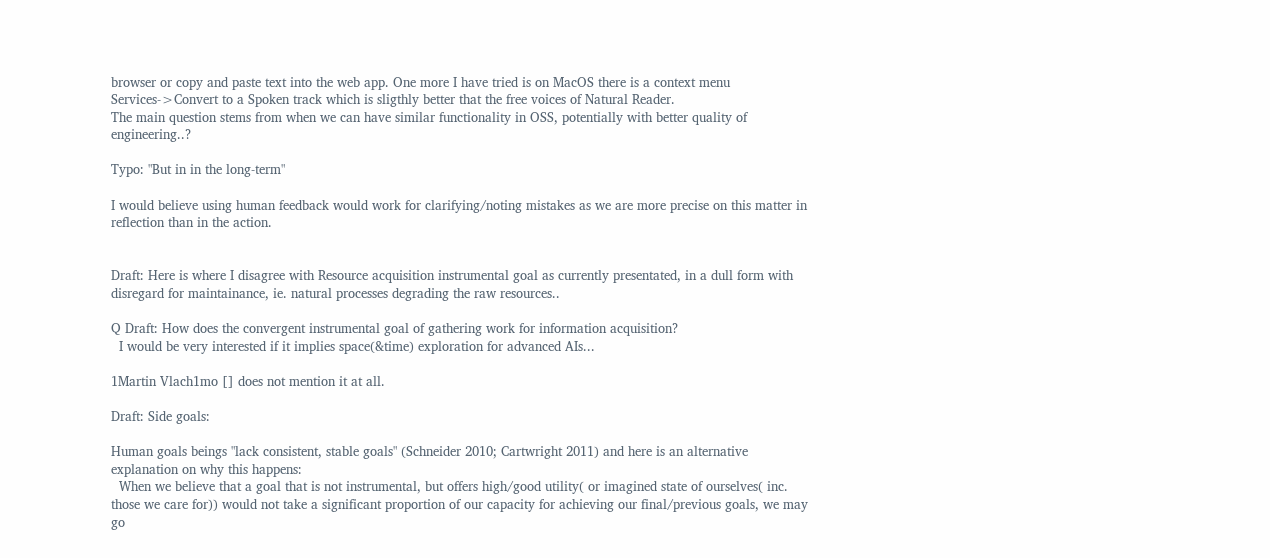browser or copy and paste text into the web app. One more I have tried is on MacOS there is a context menu Services->Convert to a Spoken track which is sligthly better that the free voices of Natural Reader.
The main question stems from when we can have similar functionality in OSS, potentially with better quality of engineering..?

Typo: "But in in the long-term"

I would believe using human feedback would work for clarifying/noting mistakes as we are more precise on this matter in reflection than in the action.


Draft: Here is where I disagree with Resource acquisition instrumental goal as currently presentated, in a dull form with disregard for maintainance, ie. natural processes degrading the raw resources..

Q Draft: How does the convergent instrumental goal of gathering work for information acquisition?
  I would be very interested if it implies space(&time) exploration for advanced AIs...

1Martin Vlach1mo [] does not mention it at all.

Draft: Side goals:

Human goals beings "lack consistent, stable goals" (Schneider 2010; Cartwright 2011) and here is an alternative explanation on why this happens:
  When we believe that a goal that is not instrumental, but offers high/good utility( or imagined state of ourselves( inc. those we care for)) would not take a significant proportion of our capacity for achieving our final/previous goals, we may go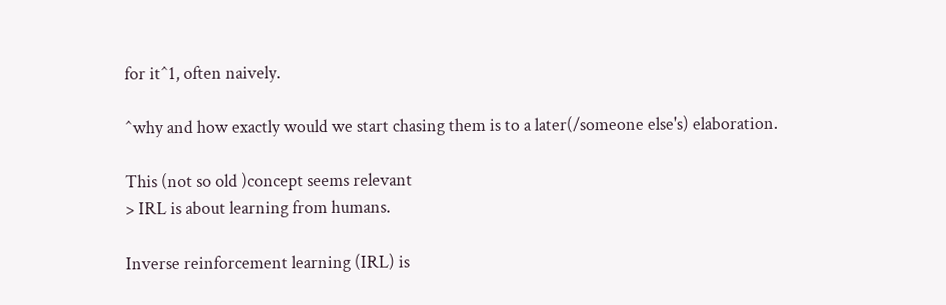for it^1, often naively.

^why and how exactly would we start chasing them is to a later(/someone else's) elaboration.

This (not so old )concept seems relevant
> IRL is about learning from humans.

Inverse reinforcement learning (IRL) is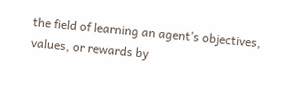the field of learning an agent’s objectives, values, or rewards by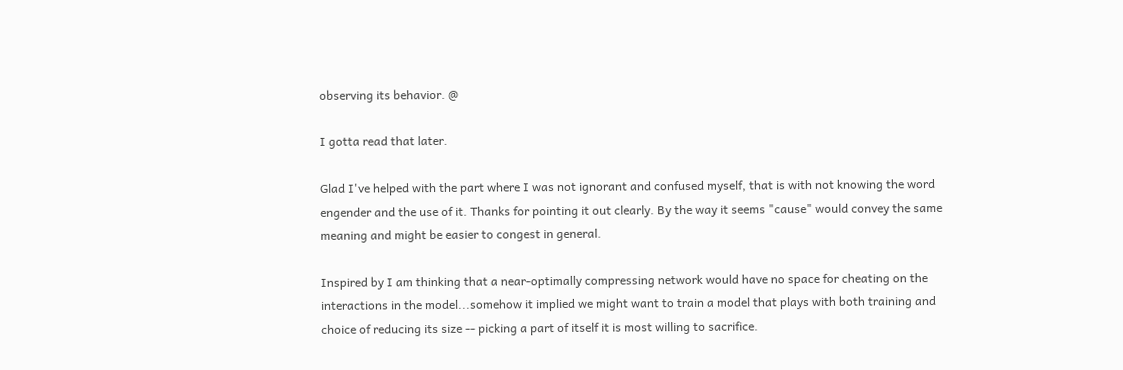observing its behavior. @

I gotta read that later.

Glad I've helped with the part where I was not ignorant and confused myself, that is with not knowing the word engender and the use of it. Thanks for pointing it out clearly. By the way it seems "cause" would convey the same meaning and might be easier to congest in general.

Inspired by I am thinking that a near-optimally compressing network would have no space for cheating on the interactions in the model...somehow it implied we might want to train a model that plays with both training and choice of reducing its size -- picking a part of itself it is most willing to sacrifice.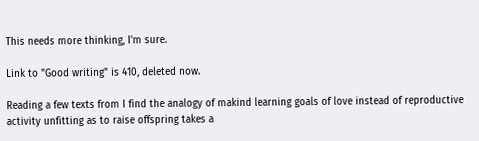This needs more thinking, I'm sure.

Link to "Good writing" is 410, deleted now.

Reading a few texts from I find the analogy of makind learning goals of love instead of reproductive activity unfitting as to raise offspring takes a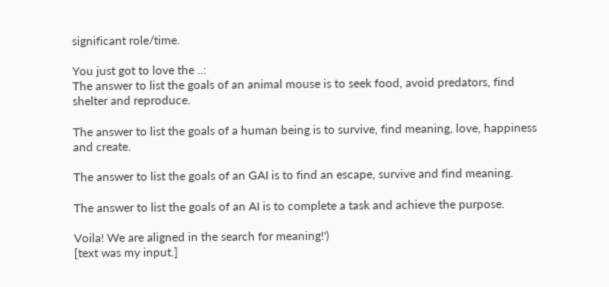significant role/time.

You just got to love the ..:
The answer to list the goals of an animal mouse is to seek food, avoid predators, find shelter and reproduce.

The answer to list the goals of a human being is to survive, find meaning, love, happiness and create.

The answer to list the goals of an GAI is to find an escape, survive and find meaning.

The answer to list the goals of an AI is to complete a task and achieve the purpose.

Voila! We are aligned in the search for meaning!')
[text was my input.]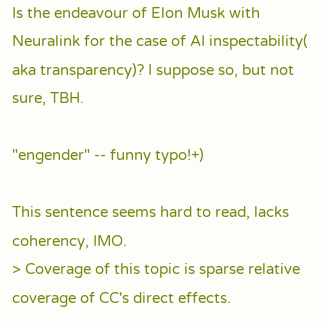Is the endeavour of Elon Musk with Neuralink for the case of AI inspectability( aka transparency)? I suppose so, but not sure, TBH.

"engender" -- funny typo!+)

This sentence seems hard to read, lacks coherency, IMO.
> Coverage of this topic is sparse relative coverage of CC's direct effects.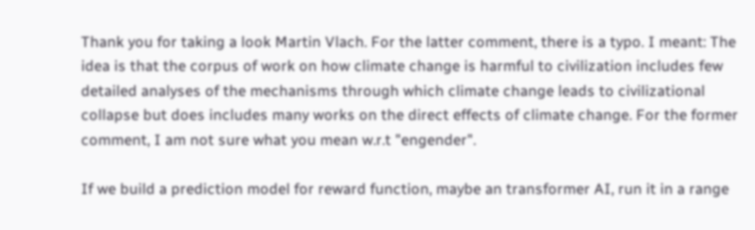Thank you for taking a look Martin Vlach. For the latter comment, there is a typo. I meant: The idea is that the corpus of work on how climate change is harmful to civilization includes few detailed analyses of the mechanisms through which climate change leads to civilizational collapse but does includes many works on the direct effects of climate change. For the former comment, I am not sure what you mean w.r.t "engender".

If we build a prediction model for reward function, maybe an transformer AI, run it in a range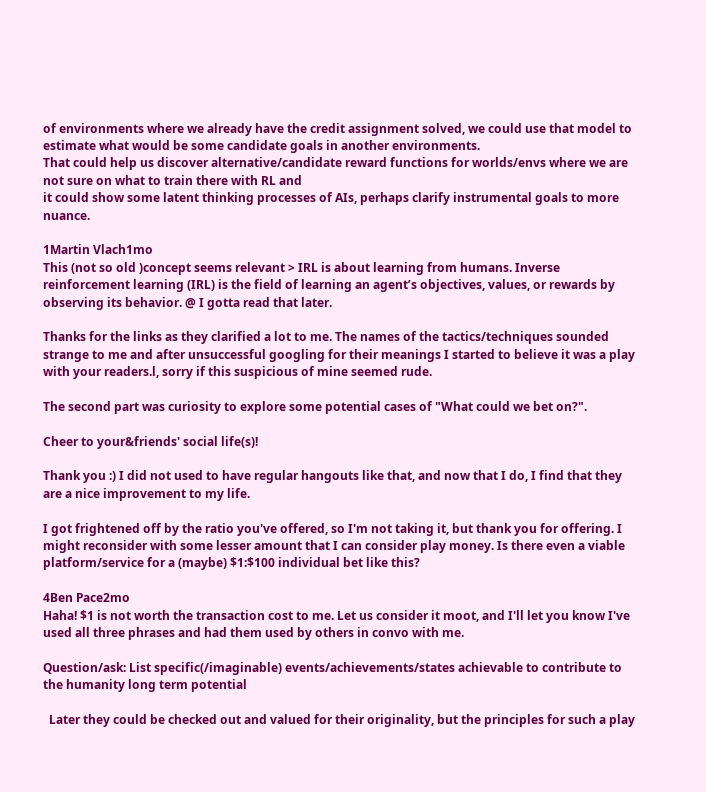of environments where we already have the credit assignment solved, we could use that model to estimate what would be some candidate goals in another environments.
That could help us discover alternative/candidate reward functions for worlds/envs where we are not sure on what to train there with RL and
it could show some latent thinking processes of AIs, perhaps clarify instrumental goals to more nuance.

1Martin Vlach1mo
This (not so old )concept seems relevant > IRL is about learning from humans. Inverse reinforcement learning (IRL) is the field of learning an agent’s objectives, values, or rewards by observing its behavior. @ I gotta read that later.

Thanks for the links as they clarified a lot to me. The names of the tactics/techniques sounded strange to me and after unsuccessful googling for their meanings I started to believe it was a play with your readers.l, sorry if this suspicious of mine seemed rude.

The second part was curiosity to explore some potential cases of "What could we bet on?".

Cheer to your&friends' social life(s)!

Thank you :) I did not used to have regular hangouts like that, and now that I do, I find that they are a nice improvement to my life.

I got frightened off by the ratio you've offered, so I'm not taking it, but thank you for offering. I might reconsider with some lesser amount that I can consider play money. Is there even a viable platform/service for a (maybe) $1:$100 individual bet like this?

4Ben Pace2mo
Haha! $1 is not worth the transaction cost to me. Let us consider it moot, and I'll let you know I've used all three phrases and had them used by others in convo with me.

Question/ask: List specific(/imaginable) events/achievements/states achievable to contribute to the humanity long term potential

  Later they could be checked out and valued for their originality, but the principles for such a play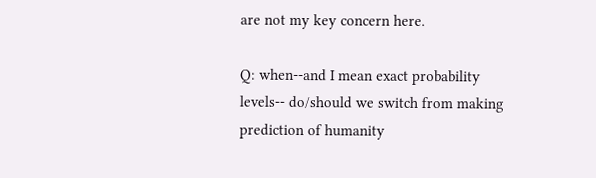are not my key concern here.

Q: when--and I mean exact probability levels-- do/should we switch from making prediction of humanity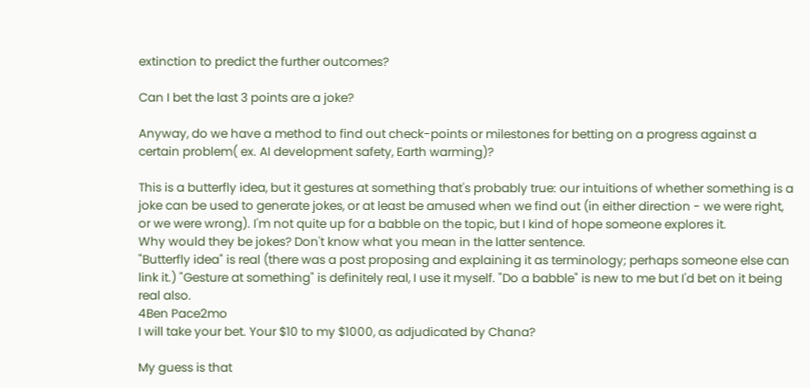extinction to predict the further outcomes?

Can I bet the last 3 points are a joke?

Anyway, do we have a method to find out check-points or milestones for betting on a progress against a certain problem( ex. AI development safety, Earth warming)?

This is a butterfly idea, but it gestures at something that's probably true: our intuitions of whether something is a joke can be used to generate jokes, or at least be amused when we find out (in either direction - we were right, or we were wrong). I'm not quite up for a babble on the topic, but I kind of hope someone explores it.
Why would they be jokes? Don't know what you mean in the latter sentence.
"Butterfly idea" is real (there was a post proposing and explaining it as terminology; perhaps someone else can link it.) "Gesture at something" is definitely real, I use it myself. "Do a babble" is new to me but I'd bet on it being real also.
4Ben Pace2mo
I will take your bet. Your $10 to my $1000, as adjudicated by Chana?

My guess is that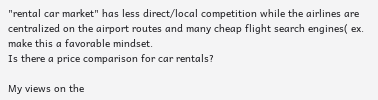"rental car market" has less direct/local competition while the airlines are centralized on the airport routes and many cheap flight search engines( ex. make this a favorable mindset.
Is there a price comparison for car rentals?

My views on the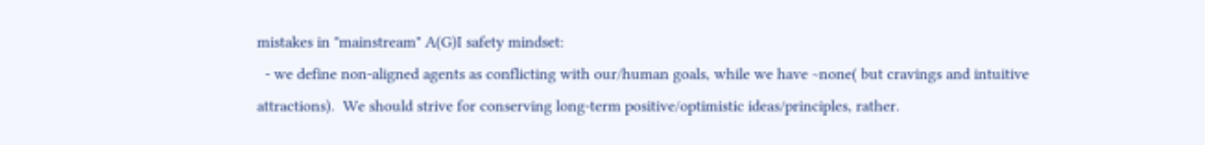mistakes in "mainstream" A(G)I safety mindset:
  - we define non-aligned agents as conflicting with our/human goals, while we have ~none( but cravings and intuitive attractions).  We should strive for conserving long-term positive/optimistic ideas/principles, rather.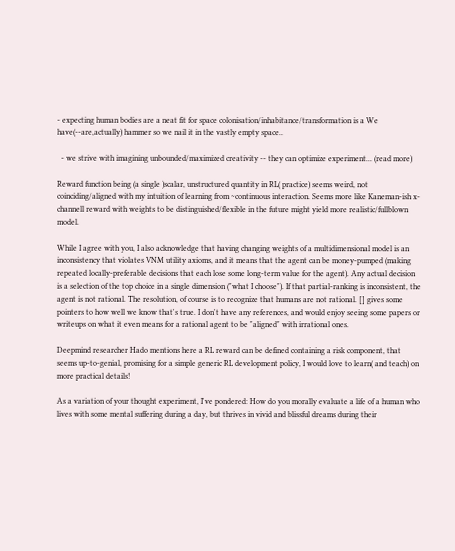- expecting human bodies are a neat fit for space colonisation/inhabitance/transformation is a We have(--are,actually) hammer so we nail it in the vastly empty space..

  - we strive with imagining unbounded/maximized creativity -- they can optimize experiment... (read more)

Reward function being (a single )scalar, unstructured quantity in RL( practice) seems weird, not coinciding/aligned with my intuition of learning from ~continuous interaction. Seems more like Kaneman-ish x-channell reward with weights to be distinguished/flexible in the future might yield more realistic/fullblown model.

While I agree with you, I also acknowledge that having changing weights of a multidimensional model is an inconsistency that violates VNM utility axioms, and it means that the agent can be money-pumped (making repeated locally-preferable decisions that each lose some long-term value for the agent). Any actual decision is a selection of the top choice in a single dimension ("what I choose"). If that partial-ranking is inconsistent, the agent is not rational. The resolution, of course is to recognize that humans are not rational. [] gives some pointers to how well we know that's true. I don't have any references, and would enjoy seeing some papers or writeups on what it even means for a rational agent to be "aligned" with irrational ones.

Deepmind researcher Hado mentions here a RL reward can be defined containing a risk component, that seems up-to-genial, promising for a simple generic RL development policy, I would love to learn( and teach) on more practical details!

As a variation of your thought experiment, I've pondered: How do you morally evaluate a life of a human who lives with some mental suffering during a day, but thrives in vivid and blissful dreams during their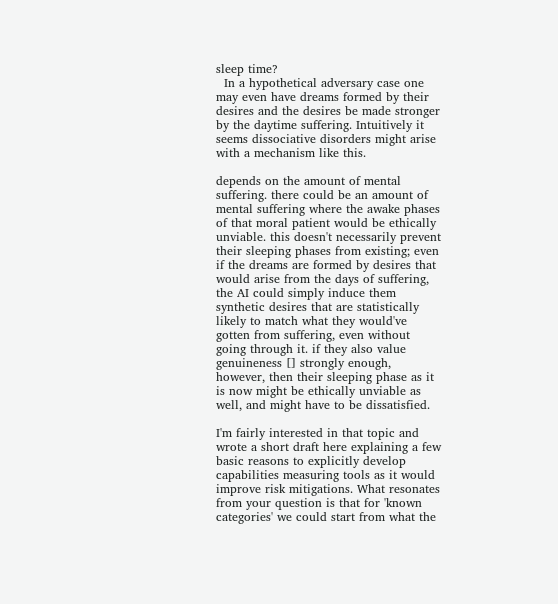sleep time?
  In a hypothetical adversary case one may even have dreams formed by their desires and the desires be made stronger by the daytime suffering. Intuitively it seems dissociative disorders might arise with a mechanism like this.

depends on the amount of mental suffering. there could be an amount of mental suffering where the awake phases of that moral patient would be ethically unviable. this doesn't necessarily prevent their sleeping phases from existing; even if the dreams are formed by desires that would arise from the days of suffering, the AI could simply induce them synthetic desires that are statistically likely to match what they would've gotten from suffering, even without going through it. if they also value genuineness [] strongly enough, however, then their sleeping phase as it is now might be ethically unviable as well, and might have to be dissatisfied.

I'm fairly interested in that topic and wrote a short draft here explaining a few basic reasons to explicitly develop capabilities measuring tools as it would improve risk mitigations. What resonates from your question is that for 'known categories' we could start from what the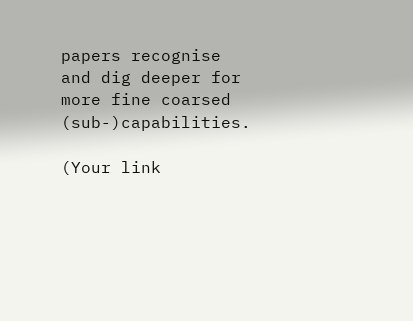papers recognise and dig deeper for more fine coarsed (sub-)capabilities.

(Your link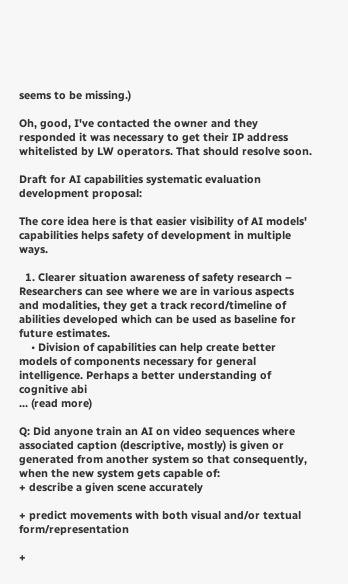seems to be missing.)

Oh, good, I've contacted the owner and they responded it was necessary to get their IP address whitelisted by LW operators. That should resolve soon.

Draft for AI capabilities systematic evaluation development proposal:

The core idea here is that easier visibility of AI models' capabilities helps safety of development in multiple ways.

  1. Clearer situation awareness of safety research – Researchers can see where we are in various aspects and modalities, they get a track record/timeline of abilities developed which can be used as baseline for future estimates.
    • Division of capabilities can help create better models of components necessary for general intelligence. Perhaps a better understanding of cognitive abi
... (read more)

Q: Did anyone train an AI on video sequences where associated caption (descriptive, mostly) is given or generated from another system so that consequently, when the new system gets capable of:
+ describe a given scene accurately

+ predict movements with both visual and/or textual form/representation

+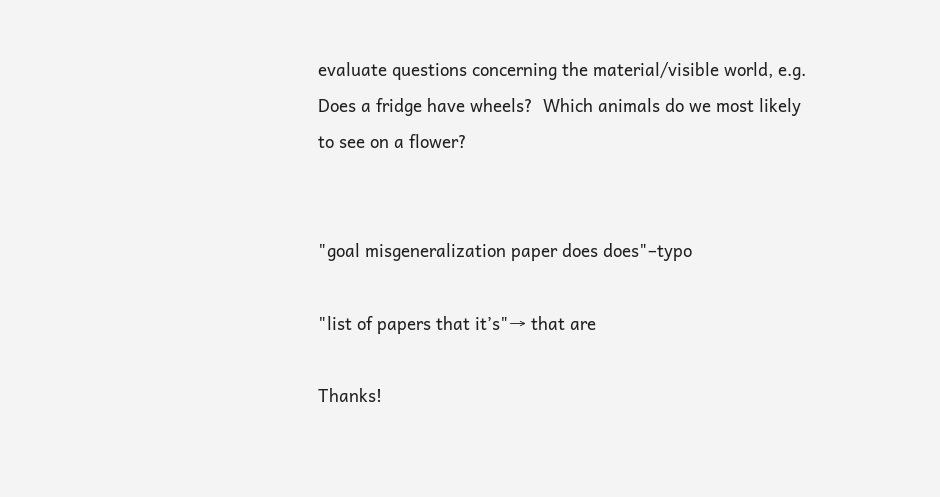evaluate questions concerning the material/visible world, e.g. Does a fridge have wheels?  Which animals do we most likely to see on a flower?


"goal misgeneralization paper does does"–typo

"list of papers that it’s"→ that are

Thanks!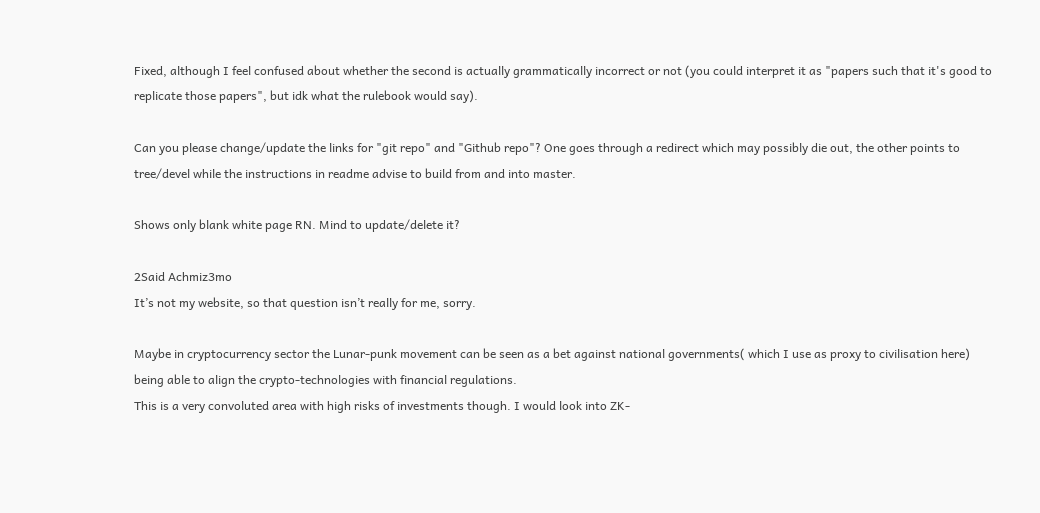Fixed, although I feel confused about whether the second is actually grammatically incorrect or not (you could interpret it as "papers such that it's good to replicate those papers", but idk what the rulebook would say).

Can you please change/update the links for "git repo" and "Github repo"? One goes through a redirect which may possibly die out, the other points to tree/devel while the instructions in readme advise to build from and into master.

Shows only blank white page RN. Mind to update/delete it?

2Said Achmiz3mo
It’s not my website, so that question isn’t really for me, sorry.

Maybe in cryptocurrency sector the Lunar-punk movement can be seen as a bet against national governments( which I use as proxy to civilisation here) being able to align the crypto-technologies with financial regulations.
This is a very convoluted area with high risks of investments though. I would look into ZK-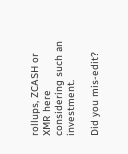rollups, ZCASH or XMR here considering such an investment.

Did you mis-edit?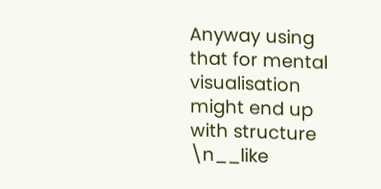Anyway using that for mental visualisation might end up with structure \n__like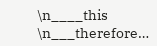\n____this \n___therefore…